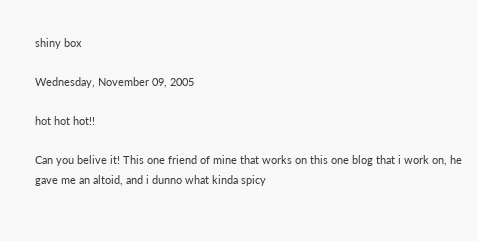shiny box

Wednesday, November 09, 2005

hot hot hot!!

Can you belive it! This one friend of mine that works on this one blog that i work on, he gave me an altoid, and i dunno what kinda spicy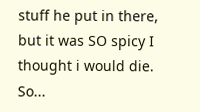stuff he put in there, but it was SO spicy I thought i would die. So...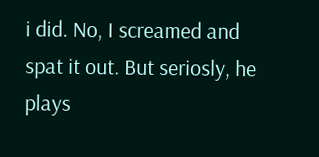i did. No, I screamed and spat it out. But seriosly, he plays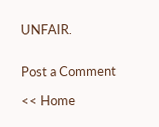UNFAIR.


Post a Comment

<< Home